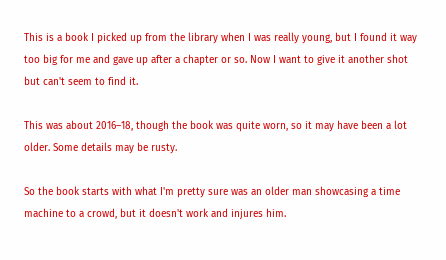This is a book I picked up from the library when I was really young, but I found it way too big for me and gave up after a chapter or so. Now I want to give it another shot but can't seem to find it.

This was about 2016–18, though the book was quite worn, so it may have been a lot older. Some details may be rusty.

So the book starts with what I'm pretty sure was an older man showcasing a time machine to a crowd, but it doesn't work and injures him.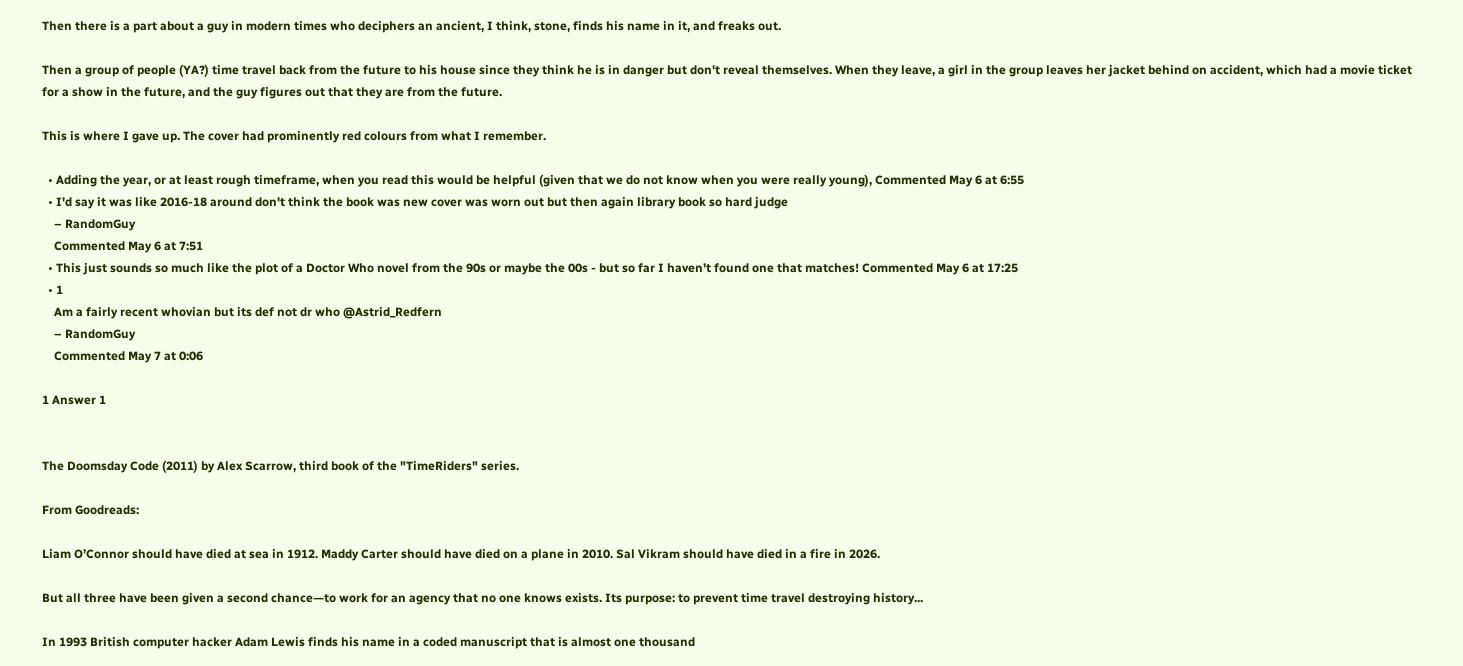Then there is a part about a guy in modern times who deciphers an ancient, I think, stone, finds his name in it, and freaks out.

Then a group of people (YA?) time travel back from the future to his house since they think he is in danger but don't reveal themselves. When they leave, a girl in the group leaves her jacket behind on accident, which had a movie ticket for a show in the future, and the guy figures out that they are from the future.

This is where I gave up. The cover had prominently red colours from what I remember.

  • Adding the year, or at least rough timeframe, when you read this would be helpful (given that we do not know when you were really young), Commented May 6 at 6:55
  • I'd say it was like 2016-18 around don't think the book was new cover was worn out but then again library book so hard judge
    – RandomGuy
    Commented May 6 at 7:51
  • This just sounds so much like the plot of a Doctor Who novel from the 90s or maybe the 00s - but so far I haven't found one that matches! Commented May 6 at 17:25
  • 1
    Am a fairly recent whovian but its def not dr who @Astrid_Redfern
    – RandomGuy
    Commented May 7 at 0:06

1 Answer 1


The Doomsday Code (2011) by Alex Scarrow, third book of the "TimeRiders" series.

From Goodreads:

Liam O’Connor should have died at sea in 1912. Maddy Carter should have died on a plane in 2010. Sal Vikram should have died in a fire in 2026.

But all three have been given a second chance—to work for an agency that no one knows exists. Its purpose: to prevent time travel destroying history...

In 1993 British computer hacker Adam Lewis finds his name in a coded manuscript that is almost one thousand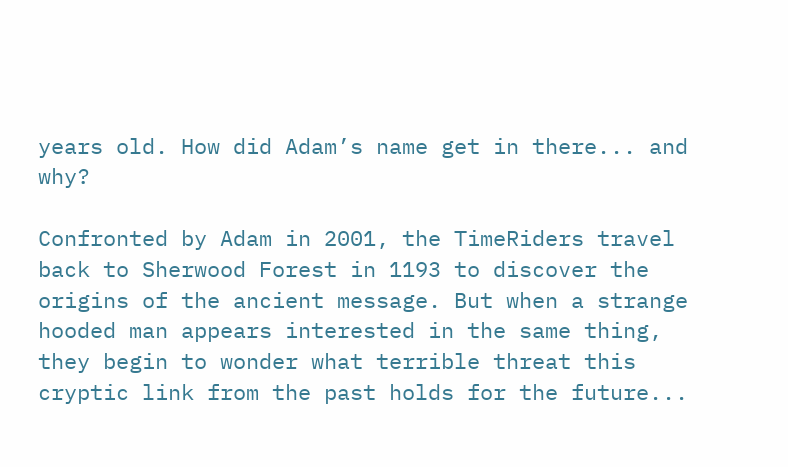years old. How did Adam’s name get in there... and why?

Confronted by Adam in 2001, the TimeRiders travel back to Sherwood Forest in 1193 to discover the origins of the ancient message. But when a strange hooded man appears interested in the same thing, they begin to wonder what terrible threat this cryptic link from the past holds for the future...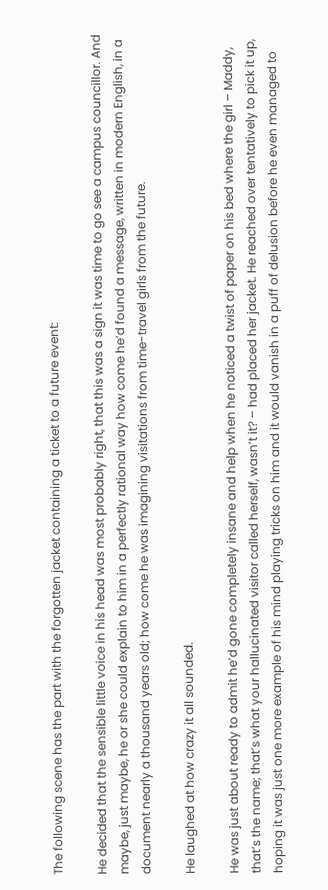The following scene has the part with the forgotten jacket containing a ticket to a future event:

He decided that the sensible little voice in his head was most probably right, that this was a sign it was time to go see a campus councillor. And maybe, just maybe, he or she could explain to him in a perfectly rational way how come he’d found a message, written in modern English, in a document nearly a thousand years old; how come he was imagining visitations from time-travel girls from the future.

He laughed at how crazy it all sounded.

He was just about ready to admit he’d gone completely insane and help when he noticed a twist of paper on his bed where the girl – Maddy, that’s the name; that’s what your hallucinated visitor called herself, wasn’t it? – had placed her jacket. He reached over tentatively to pick it up, hoping it was just one more example of his mind playing tricks on him and it would vanish in a puff of delusion before he even managed to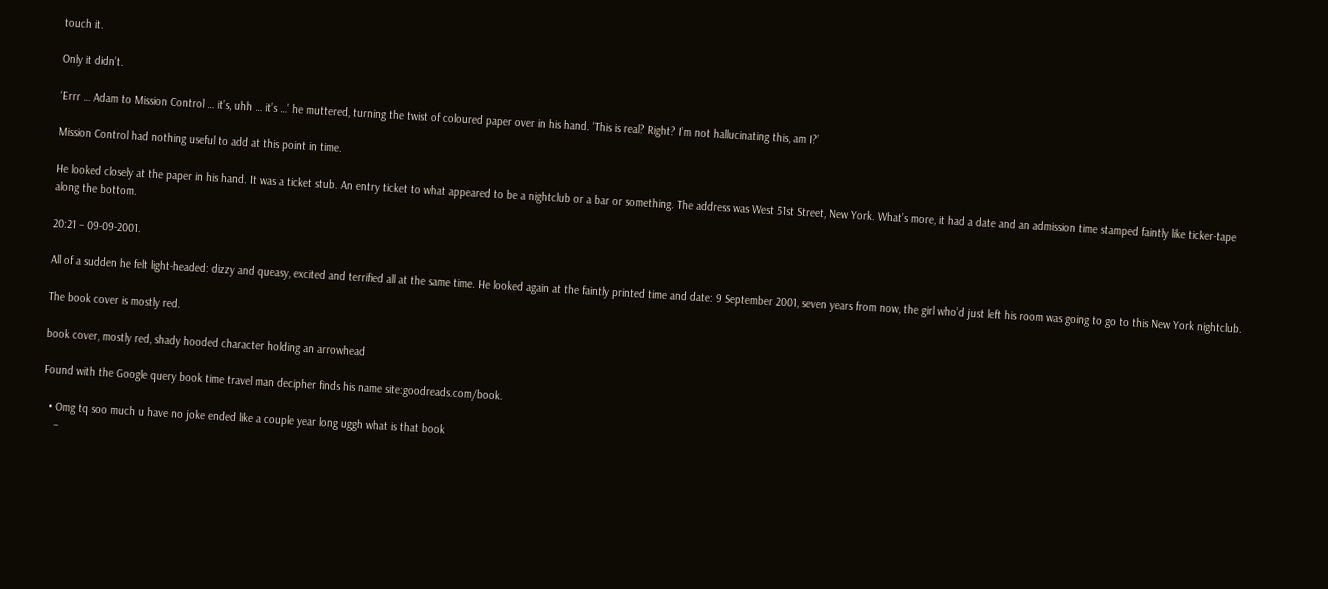touch it.

Only it didn’t.

‘Errr … Adam to Mission Control … it’s, uhh … it’s …’ he muttered, turning the twist of coloured paper over in his hand. ‘This is real? Right? I’m not hallucinating this, am I?’

Mission Control had nothing useful to add at this point in time.

He looked closely at the paper in his hand. It was a ticket stub. An entry ticket to what appeared to be a nightclub or a bar or something. The address was West 51st Street, New York. What’s more, it had a date and an admission time stamped faintly like ticker-tape along the bottom.

20:21 – 09-09-2001.

All of a sudden he felt light-headed: dizzy and queasy, excited and terrified all at the same time. He looked again at the faintly printed time and date: 9 September 2001, seven years from now, the girl who’d just left his room was going to go to this New York nightclub.

The book cover is mostly red.

book cover, mostly red, shady hooded character holding an arrowhead

Found with the Google query book time travel man decipher finds his name site:goodreads.com/book.

  • Omg tq soo much u have no joke ended like a couple year long uggh what is that book
    –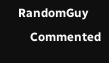RandomGuy
    Commented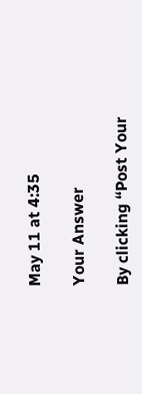May 11 at 4:35

Your Answer

By clicking “Post Your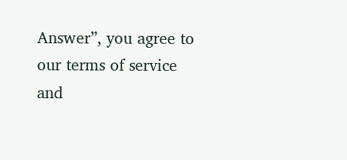Answer”, you agree to our terms of service and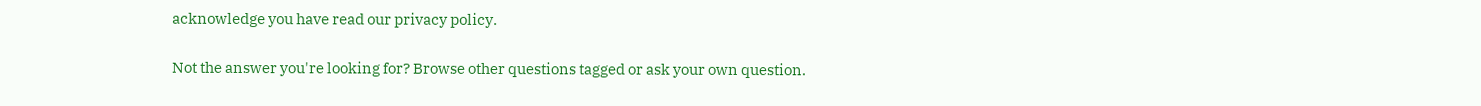acknowledge you have read our privacy policy.

Not the answer you're looking for? Browse other questions tagged or ask your own question.